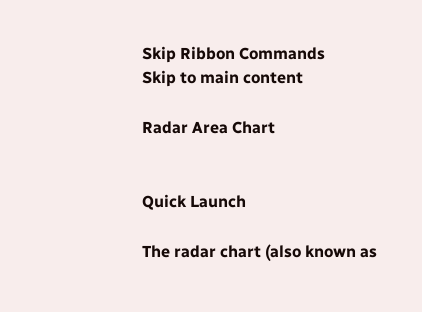Skip Ribbon Commands
Skip to main content

Radar Area Chart


Quick Launch

The radar chart (also known as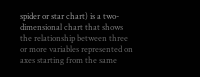spider or star chart) is a two-dimensional chart that shows the relationship between three or more variables represented on axes starting from the same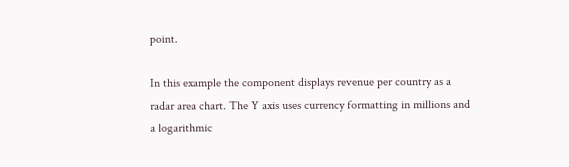point.

In this example the component displays revenue per country as a radar area chart. The Y axis uses currency formatting in millions and a logarithmic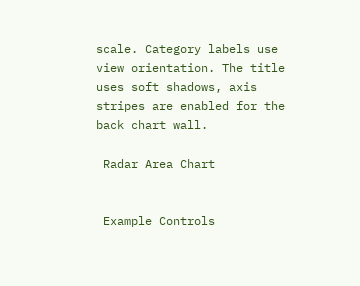scale. Category labels use view orientation. The title uses soft shadows, axis stripes are enabled for the back chart wall.

 Radar Area Chart


 Example Controls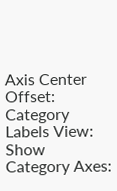Axis Center Offset:
Category Labels View:
Show Category Axes: